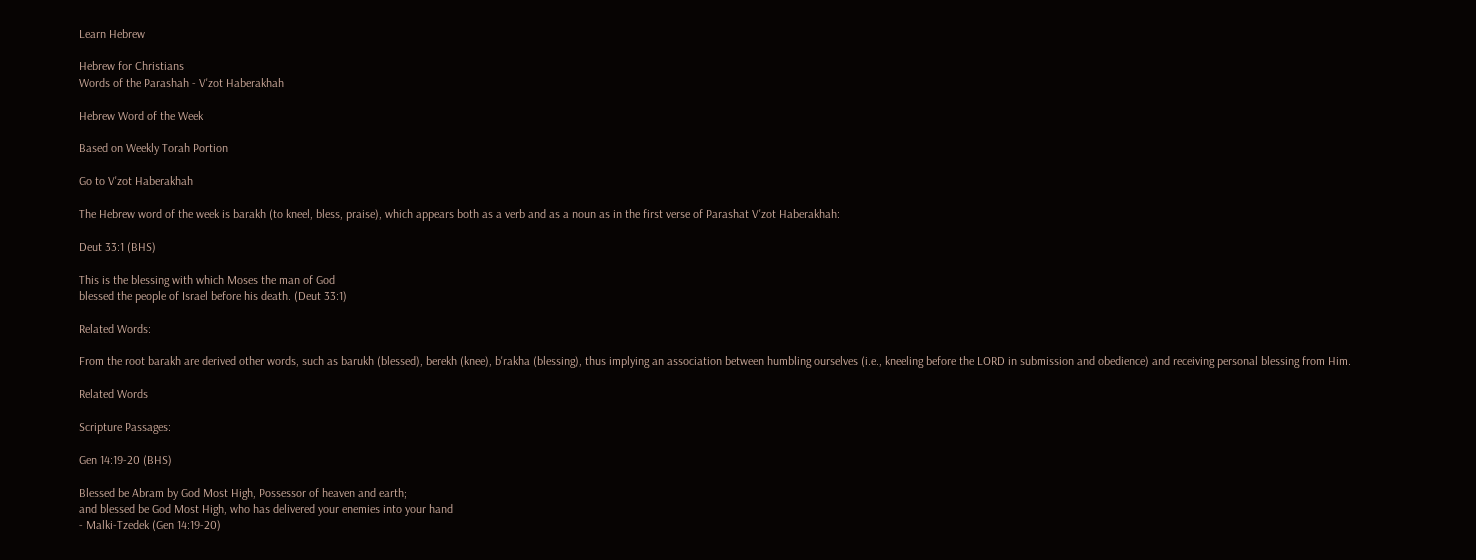Learn Hebrew

Hebrew for Christians
Words of the Parashah - V'zot Haberakhah

Hebrew Word of the Week

Based on Weekly Torah Portion

Go to V'zot Haberakhah

The Hebrew word of the week is barakh (to kneel, bless, praise), which appears both as a verb and as a noun as in the first verse of Parashat V'zot Haberakhah:

Deut 33:1 (BHS)

This is the blessing with which Moses the man of God
blessed the people of Israel before his death. (Deut 33:1)

Related Words:

From the root barakh are derived other words, such as barukh (blessed), berekh (knee), b'rakha (blessing), thus implying an association between humbling ourselves (i.e., kneeling before the LORD in submission and obedience) and receiving personal blessing from Him.

Related Words

Scripture Passages:

Gen 14:19-20 (BHS)

Blessed be Abram by God Most High, Possessor of heaven and earth;
and blessed be God Most High, who has delivered your enemies into your hand
- Malki-Tzedek (Gen 14:19-20)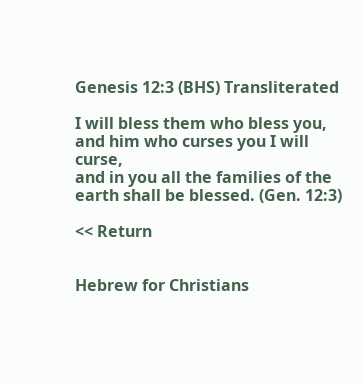Genesis 12:3 (BHS) Transliterated

I will bless them who bless you, and him who curses you I will curse,
and in you all the families of the earth shall be blessed. (Gen. 12:3)

<< Return


Hebrew for Christians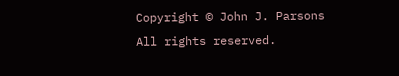Copyright © John J. Parsons
All rights reserved.